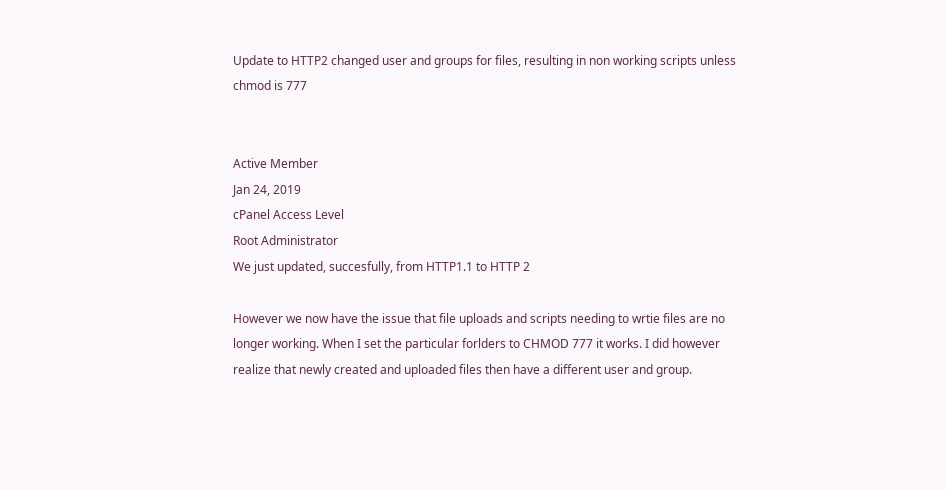Update to HTTP2 changed user and groups for files, resulting in non working scripts unless chmod is 777


Active Member
Jan 24, 2019
cPanel Access Level
Root Administrator
We just updated, succesfully, from HTTP1.1 to HTTP 2

However we now have the issue that file uploads and scripts needing to wrtie files are no longer working. When I set the particular forlders to CHMOD 777 it works. I did however realize that newly created and uploaded files then have a different user and group.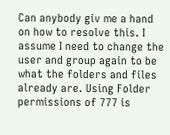Can anybody giv me a hand on how to resolve this. I assume I need to change the user and group again to be what the folders and files already are. Using Folder permissions of 777 is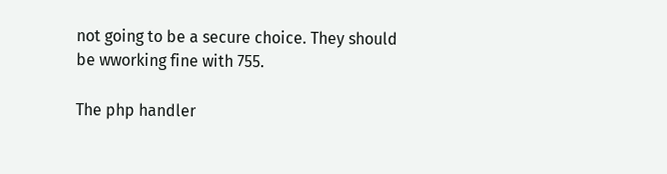not going to be a secure choice. They should be wworking fine with 755.

The php handler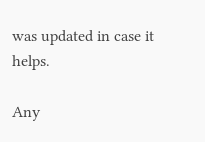was updated in case it helps.

Any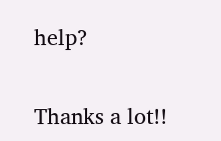help?

Thanks a lot!!